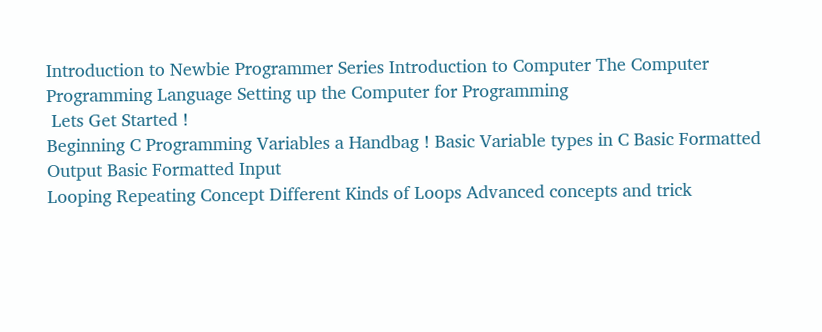Introduction to Newbie Programmer Series Introduction to Computer The Computer Programming Language Setting up the Computer for Programming
 Lets Get Started !
Beginning C Programming Variables a Handbag ! Basic Variable types in C Basic Formatted Output Basic Formatted Input
Looping Repeating Concept Different Kinds of Loops Advanced concepts and trick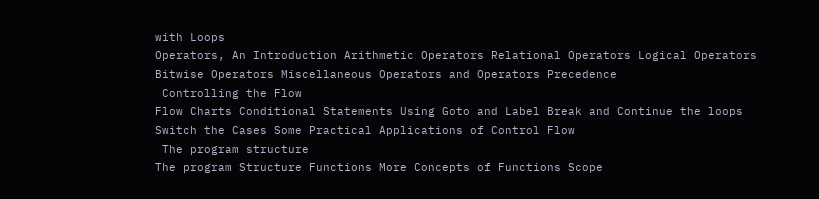with Loops
Operators, An Introduction Arithmetic Operators Relational Operators Logical Operators Bitwise Operators Miscellaneous Operators and Operators Precedence
 Controlling the Flow
Flow Charts Conditional Statements Using Goto and Label Break and Continue the loops Switch the Cases Some Practical Applications of Control Flow
 The program structure
The program Structure Functions More Concepts of Functions Scope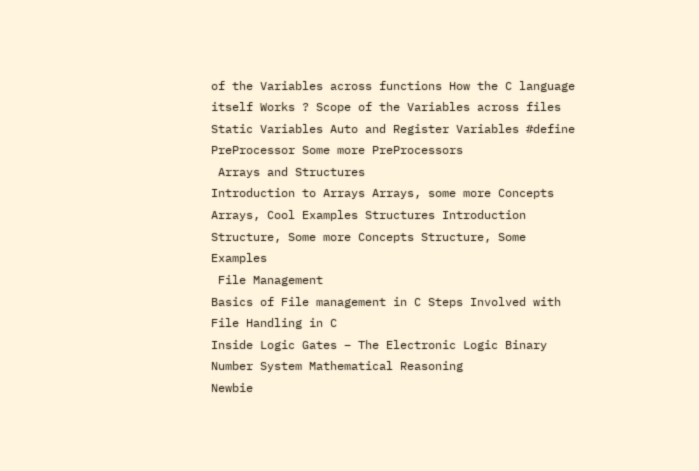of the Variables across functions How the C language itself Works ? Scope of the Variables across files Static Variables Auto and Register Variables #define PreProcessor Some more PreProcessors
 Arrays and Structures
Introduction to Arrays Arrays, some more Concepts Arrays, Cool Examples Structures Introduction Structure, Some more Concepts Structure, Some Examples
 File Management
Basics of File management in C Steps Involved with File Handling in C
Inside Logic Gates – The Electronic Logic Binary Number System Mathematical Reasoning
Newbie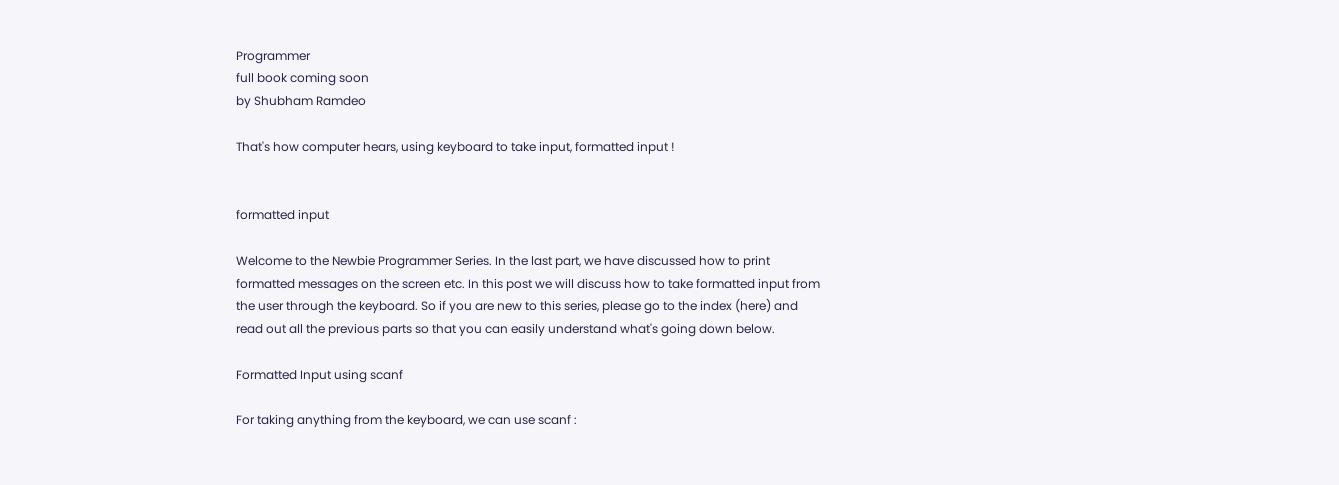Programmer
full book coming soon
by Shubham Ramdeo

That's how computer hears, using keyboard to take input, formatted input !


formatted input

Welcome to the Newbie Programmer Series. In the last part, we have discussed how to print formatted messages on the screen etc. In this post we will discuss how to take formatted input from the user through the keyboard. So if you are new to this series, please go to the index (here) and read out all the previous parts so that you can easily understand what's going down below.

Formatted Input using scanf

For taking anything from the keyboard, we can use scanf :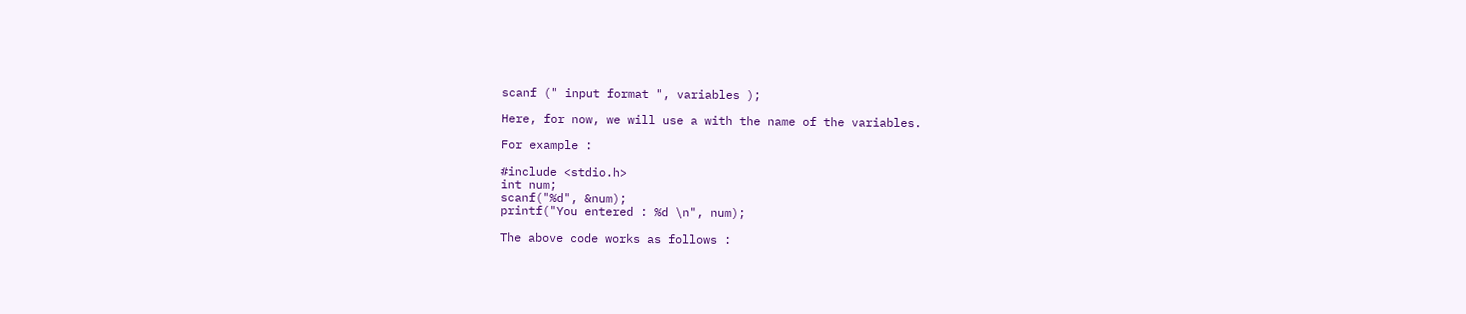scanf (" input format ", variables );

Here, for now, we will use a with the name of the variables.

For example :

#include <stdio.h>
int num;
scanf("%d", &num);
printf("You entered : %d \n", num);

The above code works as follows :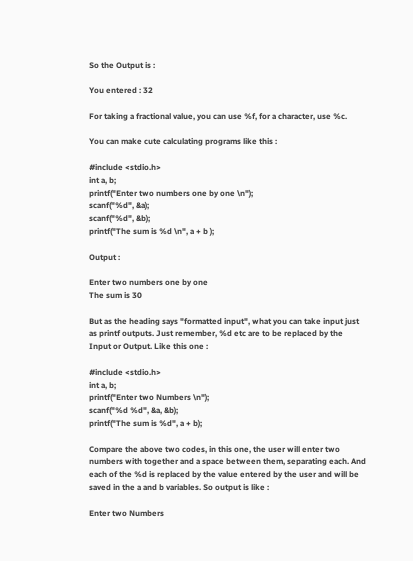So the Output is :

You entered : 32

For taking a fractional value, you can use %f, for a character, use %c.

You can make cute calculating programs like this :

#include <stdio.h>
int a, b;
printf("Enter two numbers one by one \n");
scanf("%d", &a);
scanf("%d", &b);
printf("The sum is %d \n", a + b );

Output :

Enter two numbers one by one
The sum is 30

But as the heading says "formatted input", what you can take input just as printf outputs. Just remember, %d etc are to be replaced by the Input or Output. Like this one :

#include <stdio.h>
int a, b;
printf("Enter two Numbers \n");
scanf("%d %d", &a, &b);
printf("The sum is %d", a + b);

Compare the above two codes, in this one, the user will enter two numbers with together and a space between them, separating each. And each of the %d is replaced by the value entered by the user and will be saved in the a and b variables. So output is like :

Enter two Numbers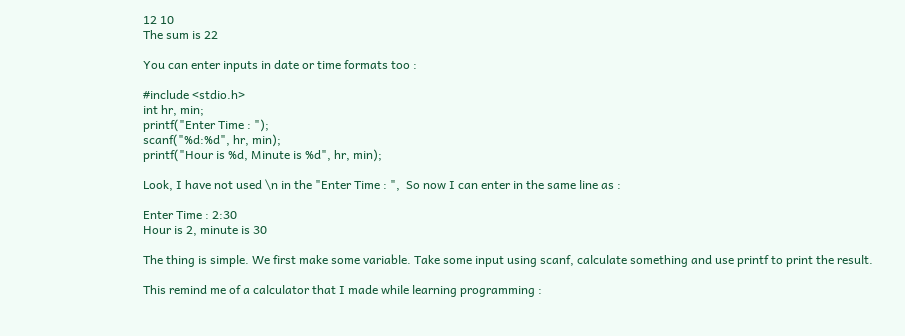12 10
The sum is 22

You can enter inputs in date or time formats too :

#include <stdio.h>
int hr, min;
printf("Enter Time : ");
scanf("%d:%d", hr, min);
printf("Hour is %d, Minute is %d", hr, min);

Look, I have not used \n in the "Enter Time : ",  So now I can enter in the same line as :

Enter Time : 2:30
Hour is 2, minute is 30

The thing is simple. We first make some variable. Take some input using scanf, calculate something and use printf to print the result.

This remind me of a calculator that I made while learning programming :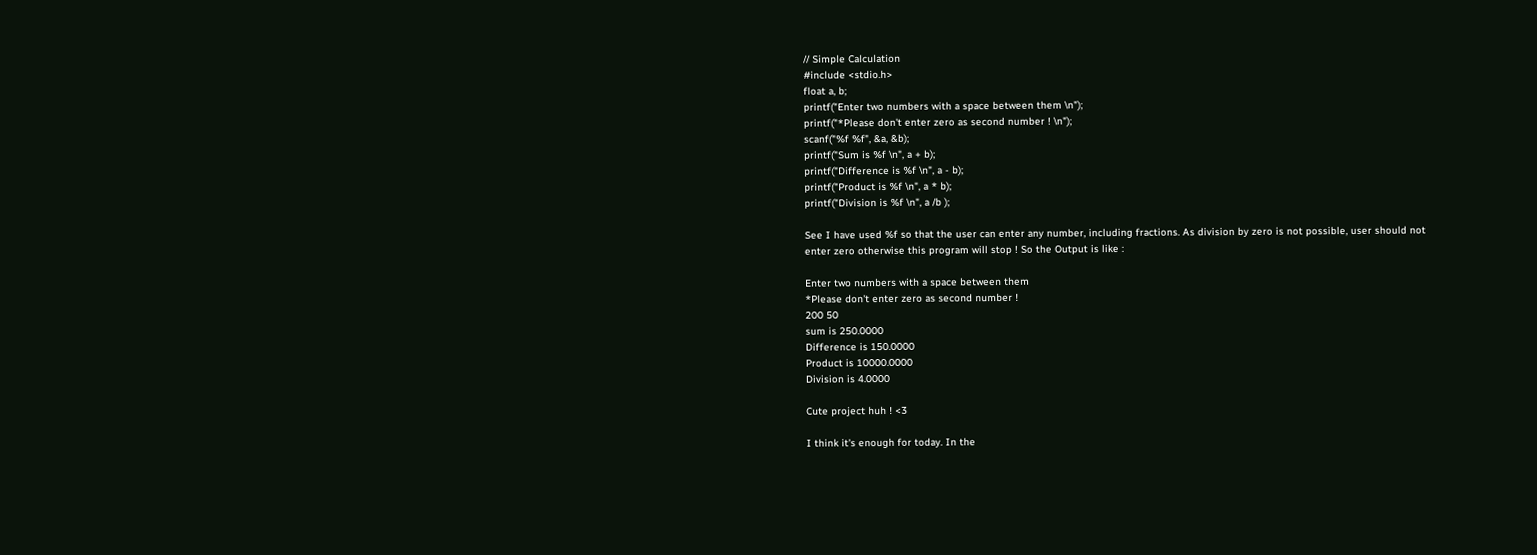// Simple Calculation
#include <stdio.h>
float a, b;
printf("Enter two numbers with a space between them \n");
printf("*Please don't enter zero as second number ! \n");
scanf("%f %f", &a, &b);
printf("Sum is %f \n", a + b);
printf("Difference is %f \n", a - b);
printf("Product is %f \n", a * b);
printf("Division is %f \n", a /b );

See I have used %f so that the user can enter any number, including fractions. As division by zero is not possible, user should not enter zero otherwise this program will stop ! So the Output is like :

Enter two numbers with a space between them
*Please don't enter zero as second number !
200 50
sum is 250.0000
Difference is 150.0000
Product is 10000.0000
Division is 4.0000

Cute project huh ! <3

I think it's enough for today. In the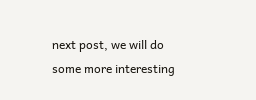next post, we will do some more interesting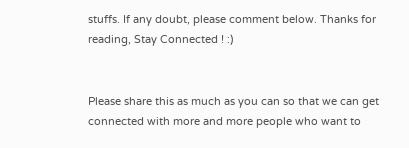stuffs. If any doubt, please comment below. Thanks for reading, Stay Connected ! :)


Please share this as much as you can so that we can get connected with more and more people who want to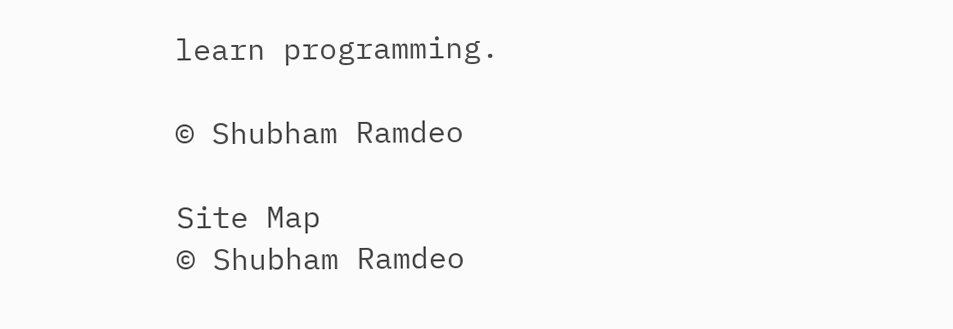learn programming.

© Shubham Ramdeo

Site Map
© Shubham Ramdeo